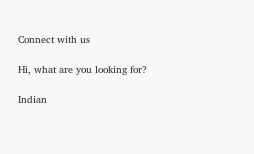Connect with us

Hi, what are you looking for?

Indian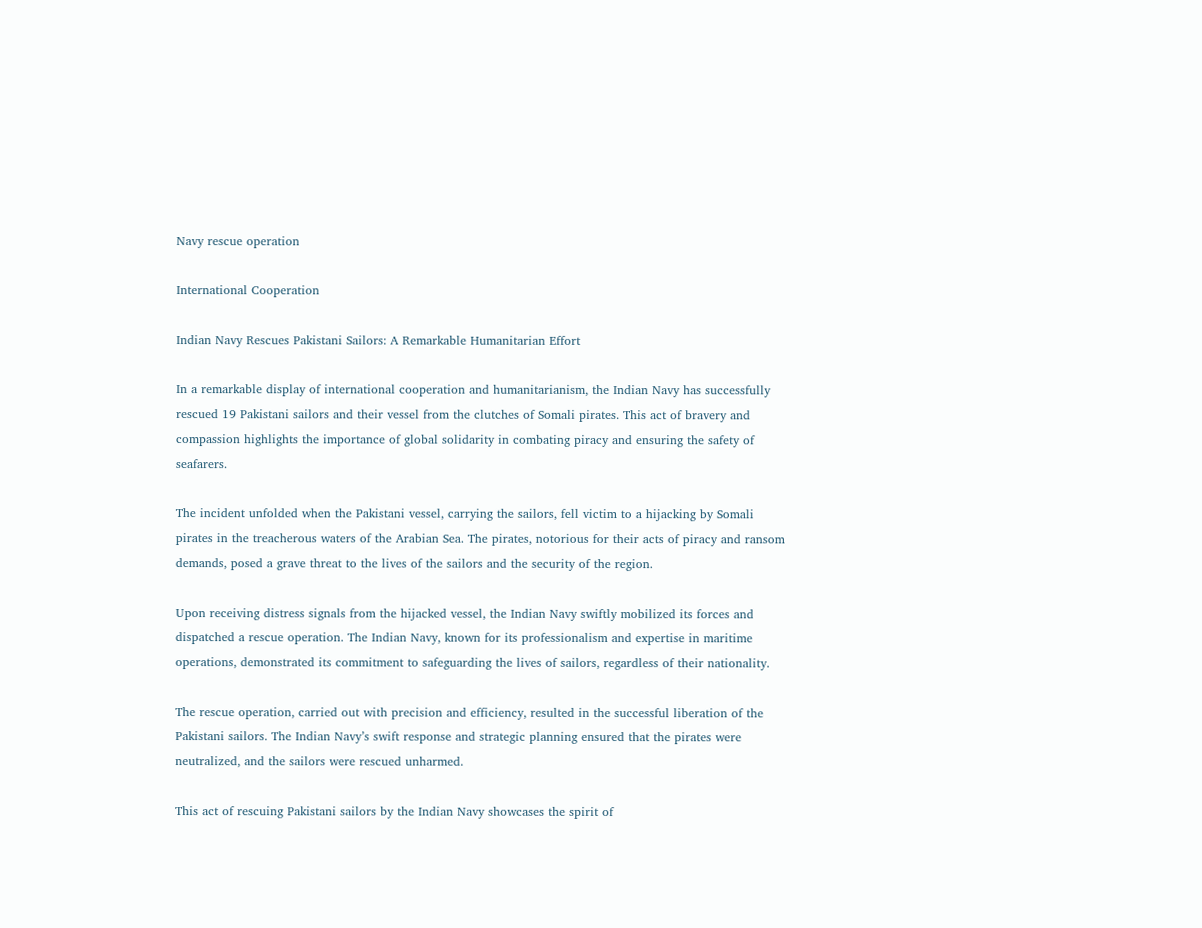Navy rescue operation

International Cooperation

Indian Navy Rescues Pakistani Sailors: A Remarkable Humanitarian Effort

In a remarkable display of international cooperation and humanitarianism, the Indian Navy has successfully rescued 19 Pakistani sailors and their vessel from the clutches of Somali pirates. This act of bravery and compassion highlights the importance of global solidarity in combating piracy and ensuring the safety of seafarers.

The incident unfolded when the Pakistani vessel, carrying the sailors, fell victim to a hijacking by Somali pirates in the treacherous waters of the Arabian Sea. The pirates, notorious for their acts of piracy and ransom demands, posed a grave threat to the lives of the sailors and the security of the region.

Upon receiving distress signals from the hijacked vessel, the Indian Navy swiftly mobilized its forces and dispatched a rescue operation. The Indian Navy, known for its professionalism and expertise in maritime operations, demonstrated its commitment to safeguarding the lives of sailors, regardless of their nationality.

The rescue operation, carried out with precision and efficiency, resulted in the successful liberation of the Pakistani sailors. The Indian Navy’s swift response and strategic planning ensured that the pirates were neutralized, and the sailors were rescued unharmed.

This act of rescuing Pakistani sailors by the Indian Navy showcases the spirit of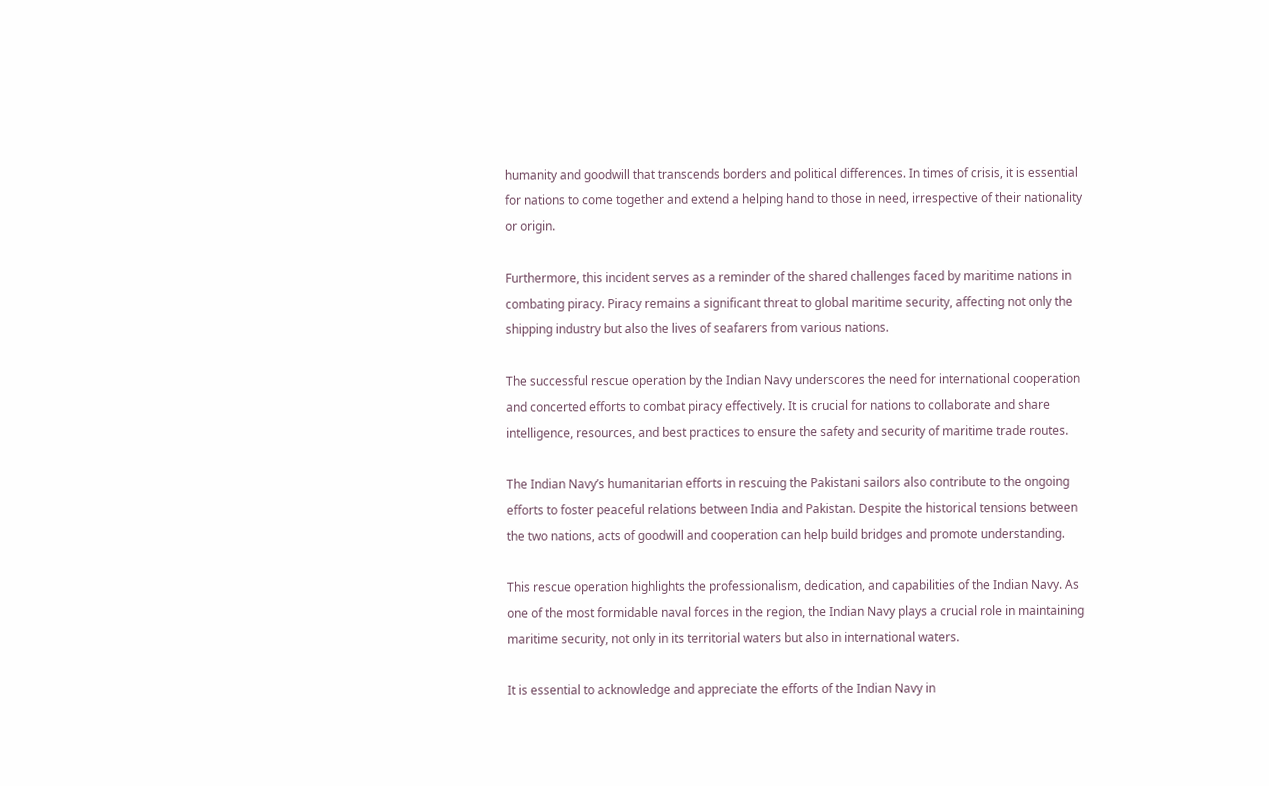humanity and goodwill that transcends borders and political differences. In times of crisis, it is essential for nations to come together and extend a helping hand to those in need, irrespective of their nationality or origin.

Furthermore, this incident serves as a reminder of the shared challenges faced by maritime nations in combating piracy. Piracy remains a significant threat to global maritime security, affecting not only the shipping industry but also the lives of seafarers from various nations.

The successful rescue operation by the Indian Navy underscores the need for international cooperation and concerted efforts to combat piracy effectively. It is crucial for nations to collaborate and share intelligence, resources, and best practices to ensure the safety and security of maritime trade routes.

The Indian Navy’s humanitarian efforts in rescuing the Pakistani sailors also contribute to the ongoing efforts to foster peaceful relations between India and Pakistan. Despite the historical tensions between the two nations, acts of goodwill and cooperation can help build bridges and promote understanding.

This rescue operation highlights the professionalism, dedication, and capabilities of the Indian Navy. As one of the most formidable naval forces in the region, the Indian Navy plays a crucial role in maintaining maritime security, not only in its territorial waters but also in international waters.

It is essential to acknowledge and appreciate the efforts of the Indian Navy in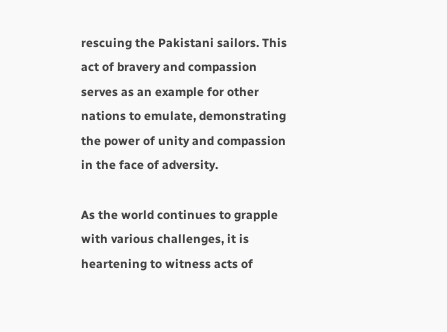rescuing the Pakistani sailors. This act of bravery and compassion serves as an example for other nations to emulate, demonstrating the power of unity and compassion in the face of adversity.

As the world continues to grapple with various challenges, it is heartening to witness acts of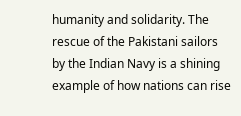humanity and solidarity. The rescue of the Pakistani sailors by the Indian Navy is a shining example of how nations can rise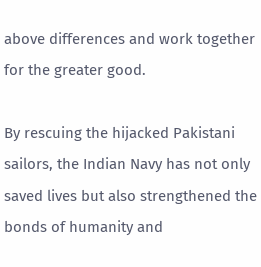above differences and work together for the greater good.

By rescuing the hijacked Pakistani sailors, the Indian Navy has not only saved lives but also strengthened the bonds of humanity and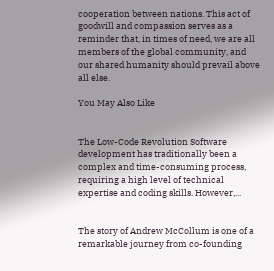cooperation between nations. This act of goodwill and compassion serves as a reminder that, in times of need, we are all members of the global community, and our shared humanity should prevail above all else.

You May Also Like


The Low-Code Revolution Software development has traditionally been a complex and time-consuming process, requiring a high level of technical expertise and coding skills. However,...


The story of Andrew McCollum is one of a remarkable journey from co-founding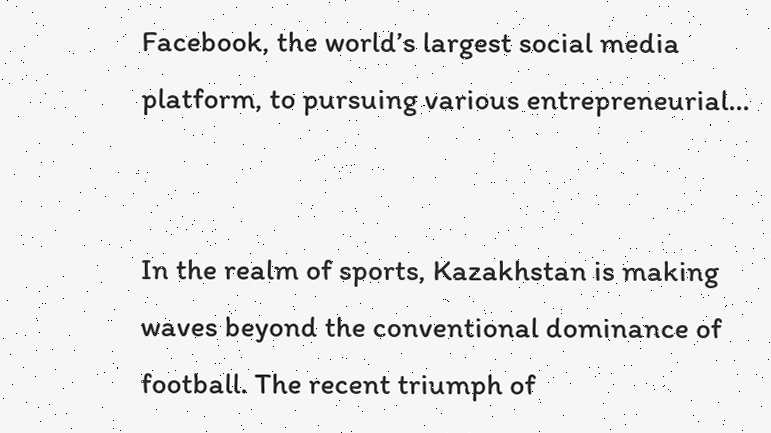Facebook, the world’s largest social media platform, to pursuing various entrepreneurial...


In the realm of sports, Kazakhstan is making waves beyond the conventional dominance of football. The recent triumph of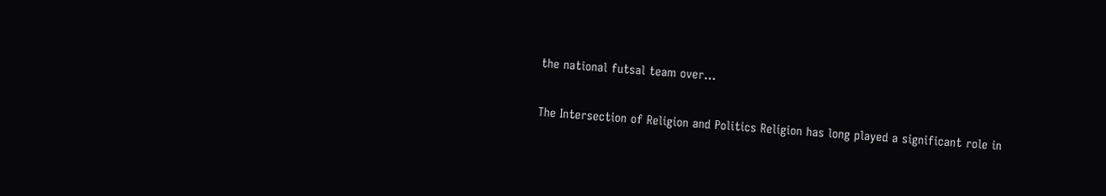the national futsal team over...


The Intersection of Religion and Politics Religion has long played a significant role in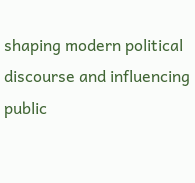shaping modern political discourse and influencing public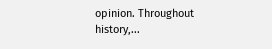opinion. Throughout history,...